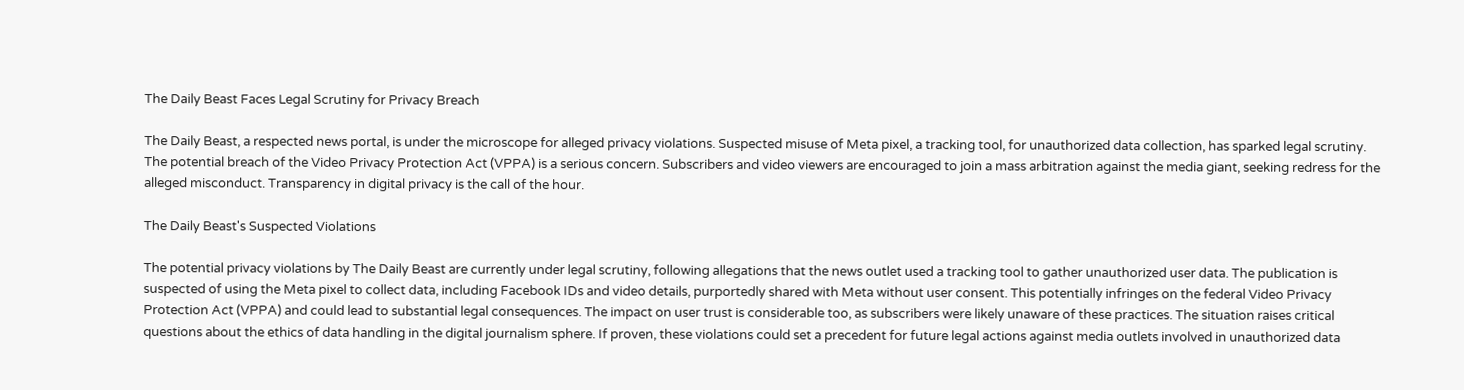The Daily Beast Faces Legal Scrutiny for Privacy Breach

The Daily Beast, a respected news portal, is under the microscope for alleged privacy violations. Suspected misuse of Meta pixel, a tracking tool, for unauthorized data collection, has sparked legal scrutiny. The potential breach of the Video Privacy Protection Act (VPPA) is a serious concern. Subscribers and video viewers are encouraged to join a mass arbitration against the media giant, seeking redress for the alleged misconduct. Transparency in digital privacy is the call of the hour.

The Daily Beast's Suspected Violations

The potential privacy violations by The Daily Beast are currently under legal scrutiny, following allegations that the news outlet used a tracking tool to gather unauthorized user data. The publication is suspected of using the Meta pixel to collect data, including Facebook IDs and video details, purportedly shared with Meta without user consent. This potentially infringes on the federal Video Privacy Protection Act (VPPA) and could lead to substantial legal consequences. The impact on user trust is considerable too, as subscribers were likely unaware of these practices. The situation raises critical questions about the ethics of data handling in the digital journalism sphere. If proven, these violations could set a precedent for future legal actions against media outlets involved in unauthorized data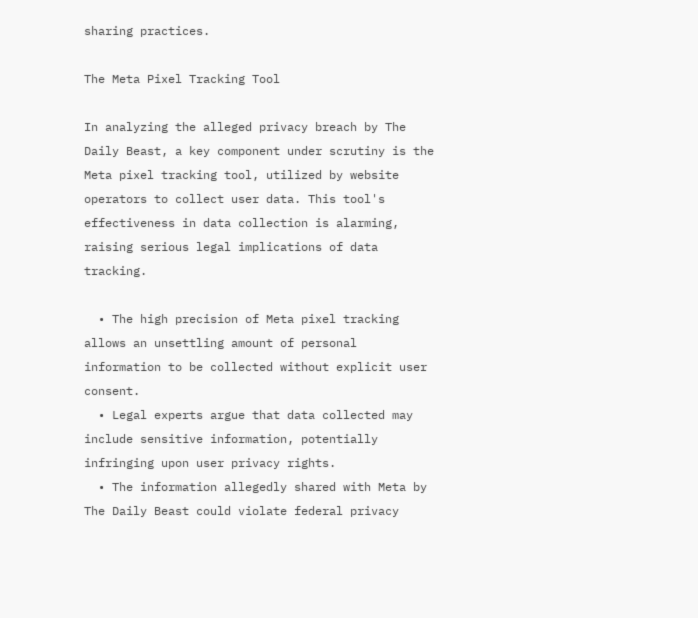sharing practices.

The Meta Pixel Tracking Tool

In analyzing the alleged privacy breach by The Daily Beast, a key component under scrutiny is the Meta pixel tracking tool, utilized by website operators to collect user data. This tool's effectiveness in data collection is alarming, raising serious legal implications of data tracking.

  • The high precision of Meta pixel tracking allows an unsettling amount of personal information to be collected without explicit user consent.
  • Legal experts argue that data collected may include sensitive information, potentially infringing upon user privacy rights.
  • The information allegedly shared with Meta by The Daily Beast could violate federal privacy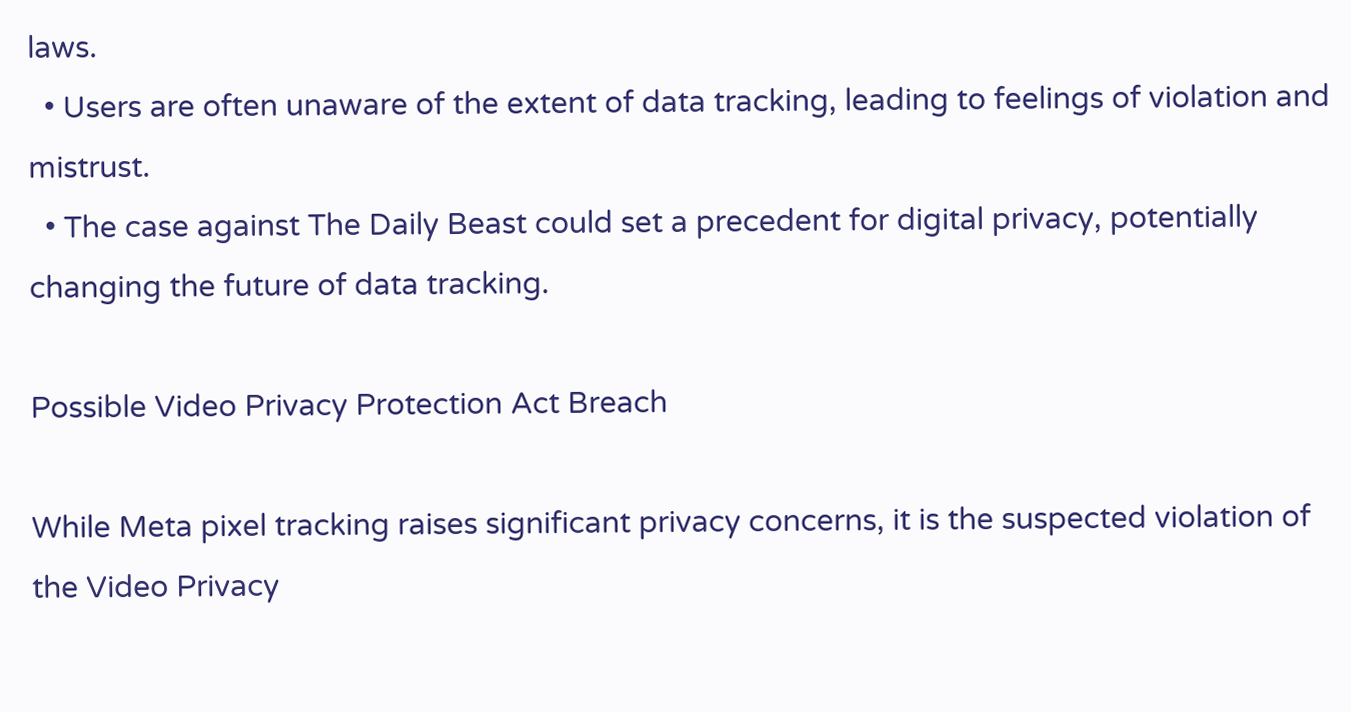laws.
  • Users are often unaware of the extent of data tracking, leading to feelings of violation and mistrust.
  • The case against The Daily Beast could set a precedent for digital privacy, potentially changing the future of data tracking.

Possible Video Privacy Protection Act Breach

While Meta pixel tracking raises significant privacy concerns, it is the suspected violation of the Video Privacy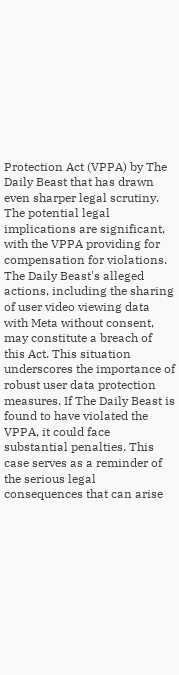Protection Act (VPPA) by The Daily Beast that has drawn even sharper legal scrutiny. The potential legal implications are significant, with the VPPA providing for compensation for violations. The Daily Beast's alleged actions, including the sharing of user video viewing data with Meta without consent, may constitute a breach of this Act. This situation underscores the importance of robust user data protection measures. If The Daily Beast is found to have violated the VPPA, it could face substantial penalties. This case serves as a reminder of the serious legal consequences that can arise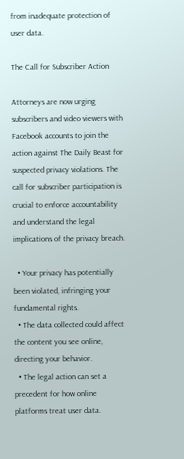from inadequate protection of user data.

The Call for Subscriber Action

Attorneys are now urging subscribers and video viewers with Facebook accounts to join the action against The Daily Beast for suspected privacy violations. The call for subscriber participation is crucial to enforce accountability and understand the legal implications of the privacy breach.

  • Your privacy has potentially been violated, infringing your fundamental rights.
  • The data collected could affect the content you see online, directing your behavior.
  • The legal action can set a precedent for how online platforms treat user data.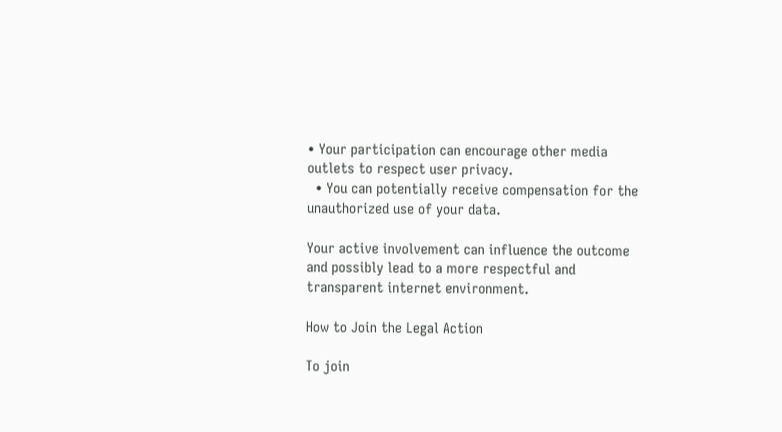• Your participation can encourage other media outlets to respect user privacy.
  • You can potentially receive compensation for the unauthorized use of your data.

Your active involvement can influence the outcome and possibly lead to a more respectful and transparent internet environment.

How to Join the Legal Action

To join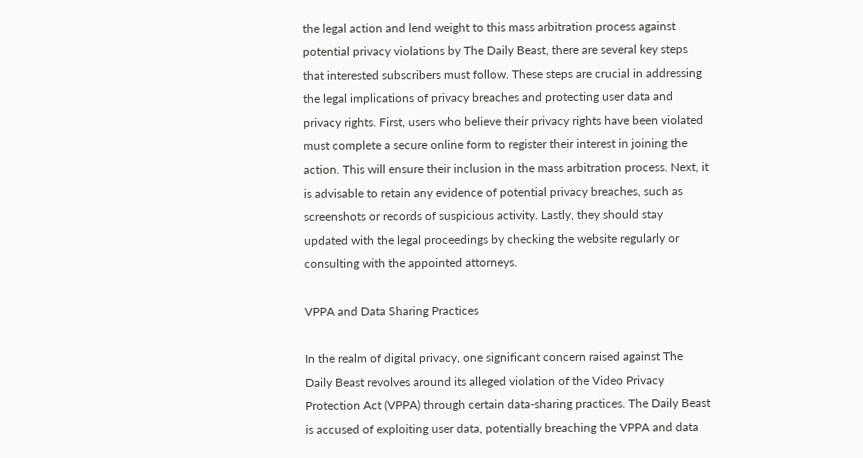the legal action and lend weight to this mass arbitration process against potential privacy violations by The Daily Beast, there are several key steps that interested subscribers must follow. These steps are crucial in addressing the legal implications of privacy breaches and protecting user data and privacy rights. First, users who believe their privacy rights have been violated must complete a secure online form to register their interest in joining the action. This will ensure their inclusion in the mass arbitration process. Next, it is advisable to retain any evidence of potential privacy breaches, such as screenshots or records of suspicious activity. Lastly, they should stay updated with the legal proceedings by checking the website regularly or consulting with the appointed attorneys.

VPPA and Data Sharing Practices

In the realm of digital privacy, one significant concern raised against The Daily Beast revolves around its alleged violation of the Video Privacy Protection Act (VPPA) through certain data-sharing practices. The Daily Beast is accused of exploiting user data, potentially breaching the VPPA and data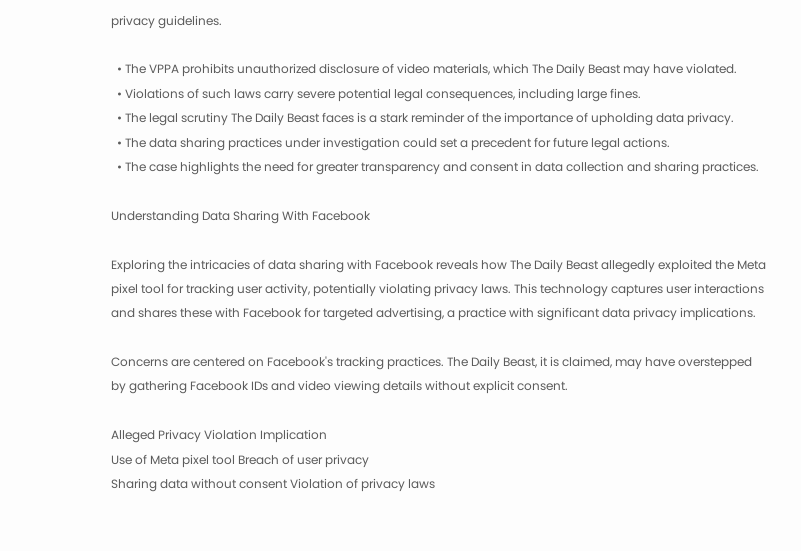privacy guidelines.

  • The VPPA prohibits unauthorized disclosure of video materials, which The Daily Beast may have violated.
  • Violations of such laws carry severe potential legal consequences, including large fines.
  • The legal scrutiny The Daily Beast faces is a stark reminder of the importance of upholding data privacy.
  • The data sharing practices under investigation could set a precedent for future legal actions.
  • The case highlights the need for greater transparency and consent in data collection and sharing practices.

Understanding Data Sharing With Facebook

Exploring the intricacies of data sharing with Facebook reveals how The Daily Beast allegedly exploited the Meta pixel tool for tracking user activity, potentially violating privacy laws. This technology captures user interactions and shares these with Facebook for targeted advertising, a practice with significant data privacy implications.

Concerns are centered on Facebook's tracking practices. The Daily Beast, it is claimed, may have overstepped by gathering Facebook IDs and video viewing details without explicit consent.

Alleged Privacy Violation Implication
Use of Meta pixel tool Breach of user privacy
Sharing data without consent Violation of privacy laws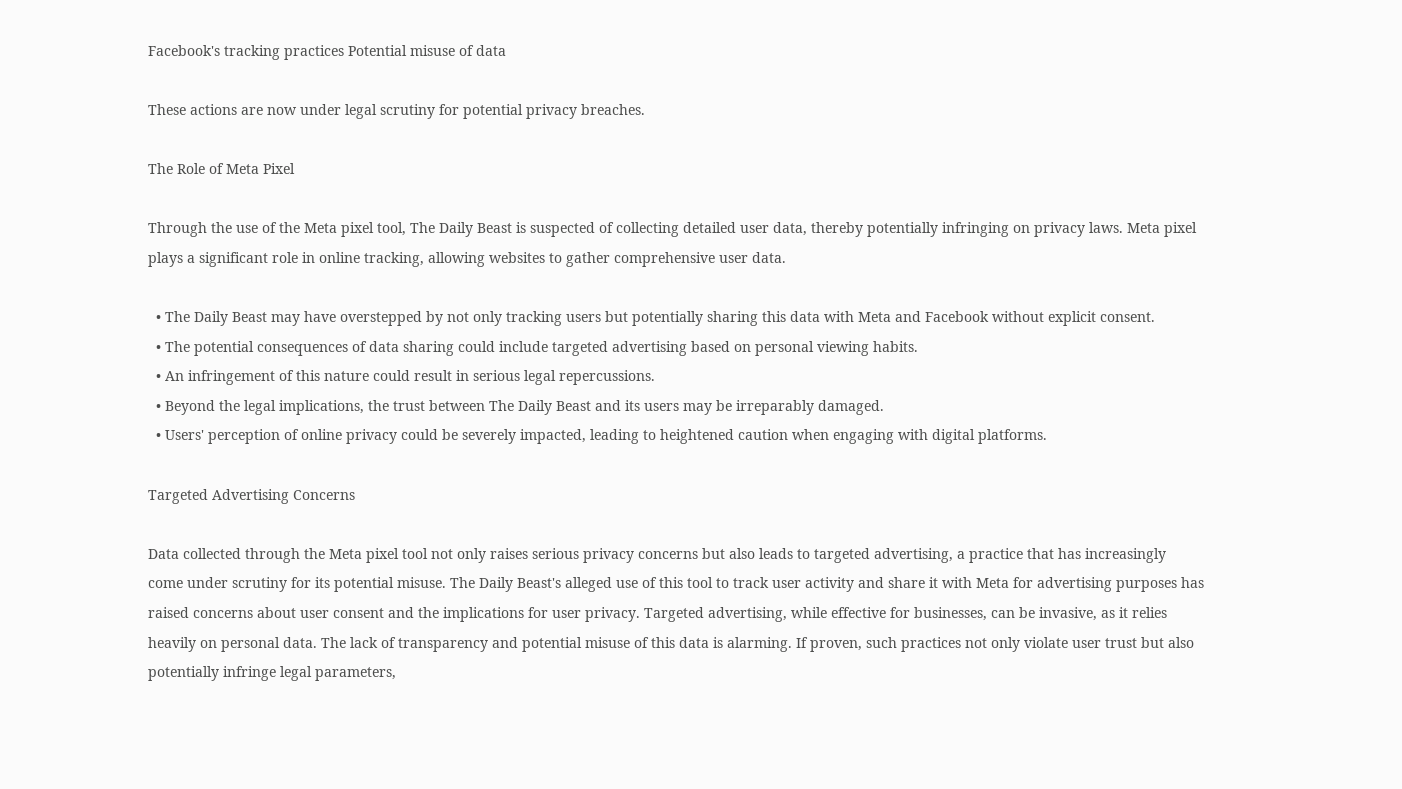Facebook's tracking practices Potential misuse of data

These actions are now under legal scrutiny for potential privacy breaches.

The Role of Meta Pixel

Through the use of the Meta pixel tool, The Daily Beast is suspected of collecting detailed user data, thereby potentially infringing on privacy laws. Meta pixel plays a significant role in online tracking, allowing websites to gather comprehensive user data.

  • The Daily Beast may have overstepped by not only tracking users but potentially sharing this data with Meta and Facebook without explicit consent.
  • The potential consequences of data sharing could include targeted advertising based on personal viewing habits.
  • An infringement of this nature could result in serious legal repercussions.
  • Beyond the legal implications, the trust between The Daily Beast and its users may be irreparably damaged.
  • Users' perception of online privacy could be severely impacted, leading to heightened caution when engaging with digital platforms.

Targeted Advertising Concerns

Data collected through the Meta pixel tool not only raises serious privacy concerns but also leads to targeted advertising, a practice that has increasingly come under scrutiny for its potential misuse. The Daily Beast's alleged use of this tool to track user activity and share it with Meta for advertising purposes has raised concerns about user consent and the implications for user privacy. Targeted advertising, while effective for businesses, can be invasive, as it relies heavily on personal data. The lack of transparency and potential misuse of this data is alarming. If proven, such practices not only violate user trust but also potentially infringe legal parameters,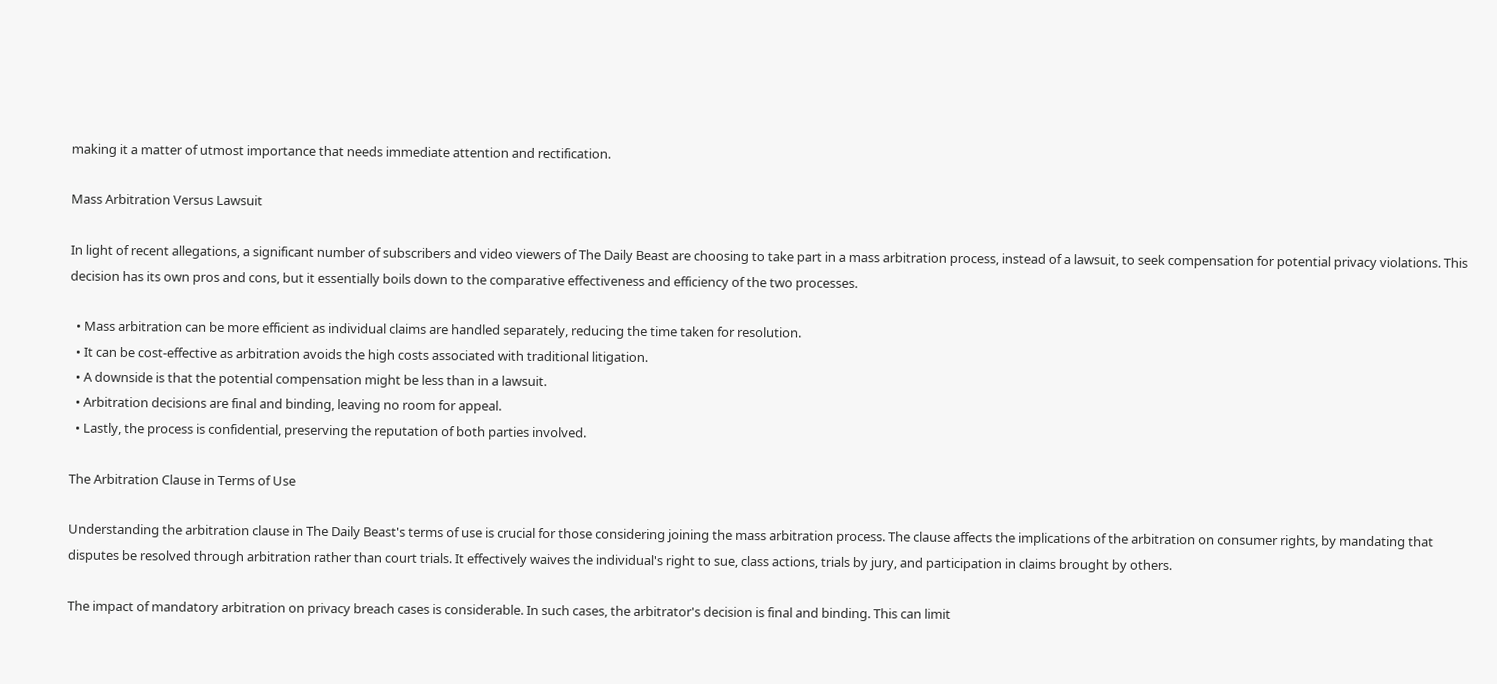making it a matter of utmost importance that needs immediate attention and rectification.

Mass Arbitration Versus Lawsuit

In light of recent allegations, a significant number of subscribers and video viewers of The Daily Beast are choosing to take part in a mass arbitration process, instead of a lawsuit, to seek compensation for potential privacy violations. This decision has its own pros and cons, but it essentially boils down to the comparative effectiveness and efficiency of the two processes.

  • Mass arbitration can be more efficient as individual claims are handled separately, reducing the time taken for resolution.
  • It can be cost-effective as arbitration avoids the high costs associated with traditional litigation.
  • A downside is that the potential compensation might be less than in a lawsuit.
  • Arbitration decisions are final and binding, leaving no room for appeal.
  • Lastly, the process is confidential, preserving the reputation of both parties involved.

The Arbitration Clause in Terms of Use

Understanding the arbitration clause in The Daily Beast's terms of use is crucial for those considering joining the mass arbitration process. The clause affects the implications of the arbitration on consumer rights, by mandating that disputes be resolved through arbitration rather than court trials. It effectively waives the individual's right to sue, class actions, trials by jury, and participation in claims brought by others.

The impact of mandatory arbitration on privacy breach cases is considerable. In such cases, the arbitrator's decision is final and binding. This can limit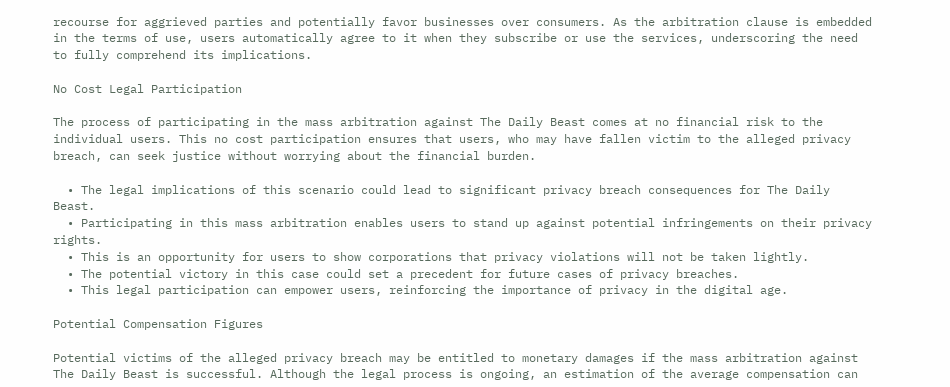recourse for aggrieved parties and potentially favor businesses over consumers. As the arbitration clause is embedded in the terms of use, users automatically agree to it when they subscribe or use the services, underscoring the need to fully comprehend its implications.

No Cost Legal Participation

The process of participating in the mass arbitration against The Daily Beast comes at no financial risk to the individual users. This no cost participation ensures that users, who may have fallen victim to the alleged privacy breach, can seek justice without worrying about the financial burden.

  • The legal implications of this scenario could lead to significant privacy breach consequences for The Daily Beast.
  • Participating in this mass arbitration enables users to stand up against potential infringements on their privacy rights.
  • This is an opportunity for users to show corporations that privacy violations will not be taken lightly.
  • The potential victory in this case could set a precedent for future cases of privacy breaches.
  • This legal participation can empower users, reinforcing the importance of privacy in the digital age.

Potential Compensation Figures

Potential victims of the alleged privacy breach may be entitled to monetary damages if the mass arbitration against The Daily Beast is successful. Although the legal process is ongoing, an estimation of the average compensation can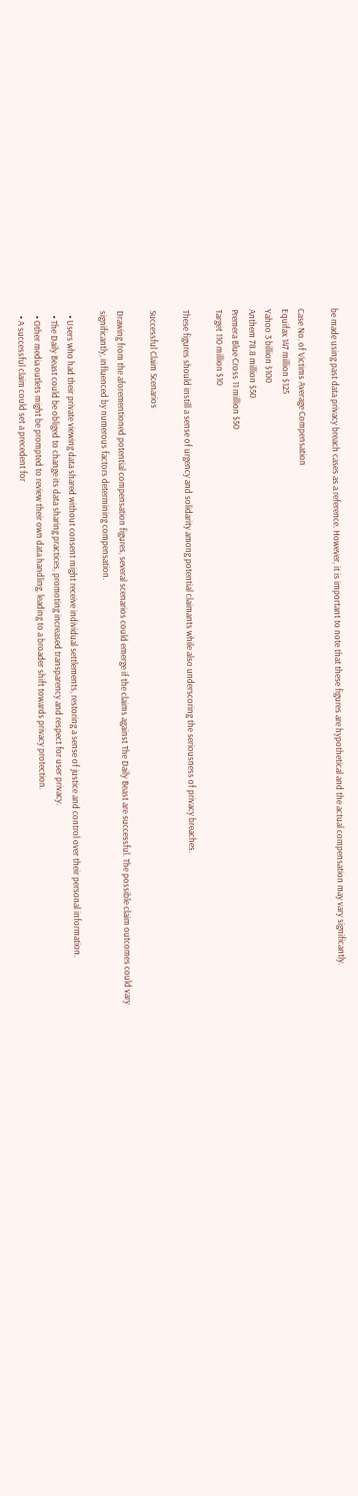be made using past data privacy breach cases as a reference. However, it is important to note that these figures are hypothetical and the actual compensation may vary significantly.

Case No. of Victims Average Compensation
Equifax 147 million $125
Yahoo 3 billion $100
Anthem 78.8 million $50
Premera Blue Cross 11 million $50
Target 110 million $10

These figures should instill a sense of urgency and solidarity among potential claimants while also underscoring the seriousness of privacy breaches.

Successful Claim Scenarios

Drawing from the aforementioned potential compensation figures, several scenarios could emerge if the claims against The Daily Beast are successful. The possible claim outcomes could vary significantly, influenced by numerous factors determining compensation.

  • Users who had their private viewing data shared without consent might receive individual settlements, restoring a sense of justice and control over their personal information.
  • The Daily Beast could be obliged to change its data sharing practices, promoting increased transparency and respect for user privacy.
  • Other media outlets might be prompted to review their own data handling, leading to a broader shift towards privacy protection.
  • A successful claim could set a precedent for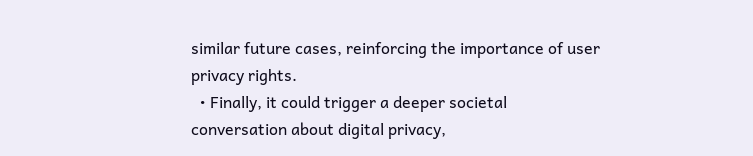similar future cases, reinforcing the importance of user privacy rights.
  • Finally, it could trigger a deeper societal conversation about digital privacy,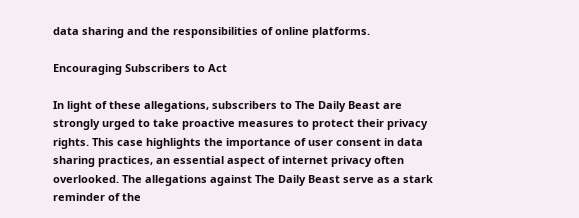data sharing and the responsibilities of online platforms.

Encouraging Subscribers to Act

In light of these allegations, subscribers to The Daily Beast are strongly urged to take proactive measures to protect their privacy rights. This case highlights the importance of user consent in data sharing practices, an essential aspect of internet privacy often overlooked. The allegations against The Daily Beast serve as a stark reminder of the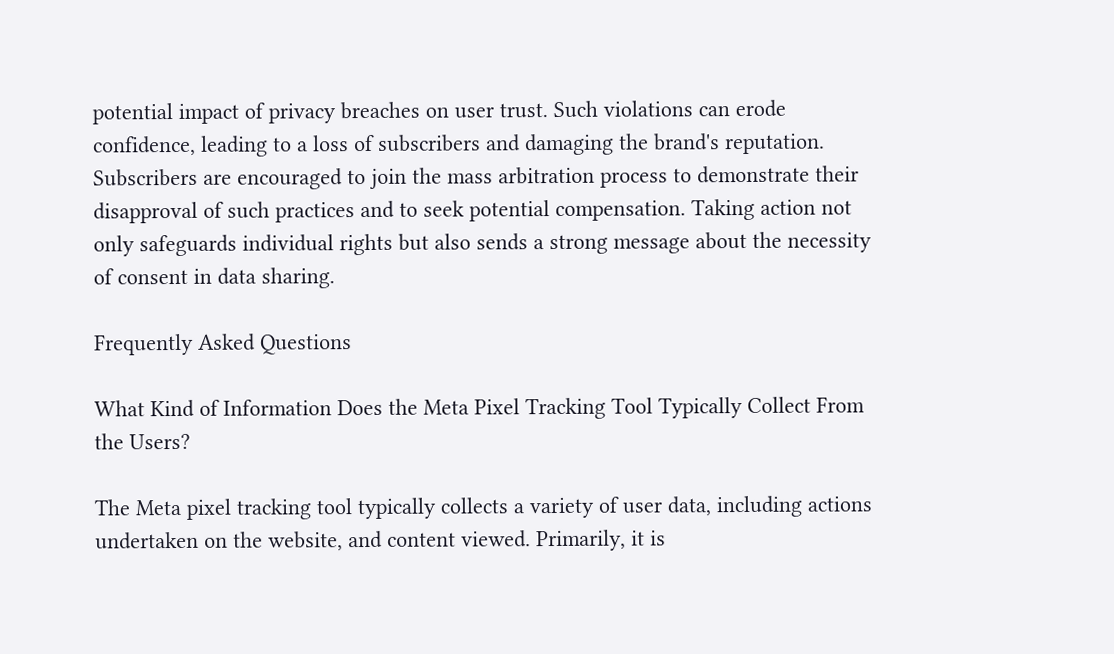potential impact of privacy breaches on user trust. Such violations can erode confidence, leading to a loss of subscribers and damaging the brand's reputation. Subscribers are encouraged to join the mass arbitration process to demonstrate their disapproval of such practices and to seek potential compensation. Taking action not only safeguards individual rights but also sends a strong message about the necessity of consent in data sharing.

Frequently Asked Questions

What Kind of Information Does the Meta Pixel Tracking Tool Typically Collect From the Users?

The Meta pixel tracking tool typically collects a variety of user data, including actions undertaken on the website, and content viewed. Primarily, it is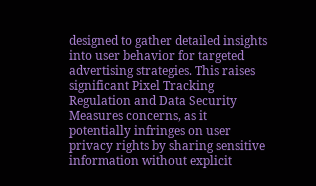designed to gather detailed insights into user behavior for targeted advertising strategies. This raises significant Pixel Tracking Regulation and Data Security Measures concerns, as it potentially infringes on user privacy rights by sharing sensitive information without explicit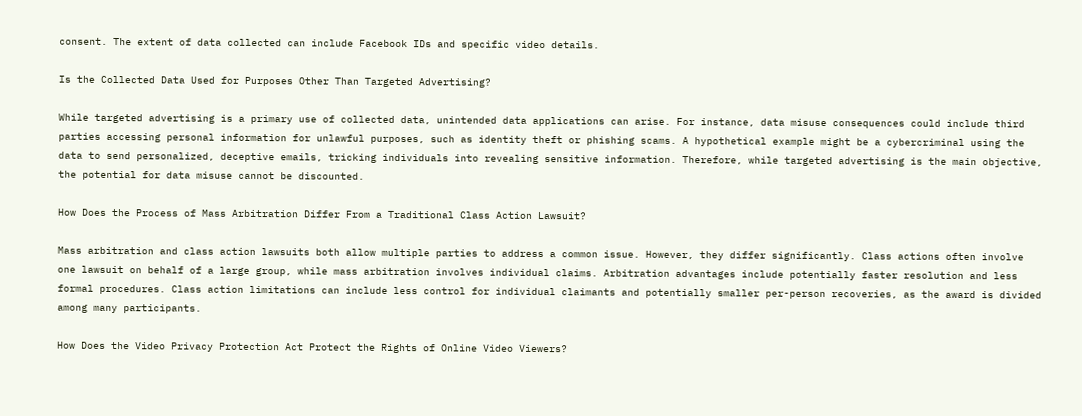consent. The extent of data collected can include Facebook IDs and specific video details.

Is the Collected Data Used for Purposes Other Than Targeted Advertising?

While targeted advertising is a primary use of collected data, unintended data applications can arise. For instance, data misuse consequences could include third parties accessing personal information for unlawful purposes, such as identity theft or phishing scams. A hypothetical example might be a cybercriminal using the data to send personalized, deceptive emails, tricking individuals into revealing sensitive information. Therefore, while targeted advertising is the main objective, the potential for data misuse cannot be discounted.

How Does the Process of Mass Arbitration Differ From a Traditional Class Action Lawsuit?

Mass arbitration and class action lawsuits both allow multiple parties to address a common issue. However, they differ significantly. Class actions often involve one lawsuit on behalf of a large group, while mass arbitration involves individual claims. Arbitration advantages include potentially faster resolution and less formal procedures. Class action limitations can include less control for individual claimants and potentially smaller per-person recoveries, as the award is divided among many participants.

How Does the Video Privacy Protection Act Protect the Rights of Online Video Viewers?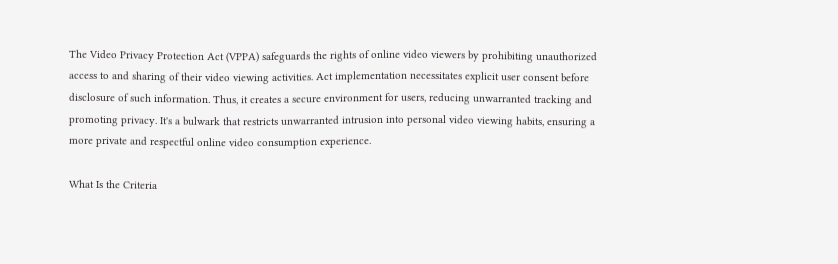The Video Privacy Protection Act (VPPA) safeguards the rights of online video viewers by prohibiting unauthorized access to and sharing of their video viewing activities. Act implementation necessitates explicit user consent before disclosure of such information. Thus, it creates a secure environment for users, reducing unwarranted tracking and promoting privacy. It's a bulwark that restricts unwarranted intrusion into personal video viewing habits, ensuring a more private and respectful online video consumption experience.

What Is the Criteria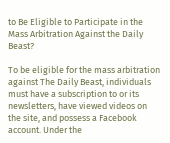to Be Eligible to Participate in the Mass Arbitration Against the Daily Beast?

To be eligible for the mass arbitration against The Daily Beast, individuals must have a subscription to or its newsletters, have viewed videos on the site, and possess a Facebook account. Under the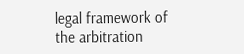legal framework of the arbitration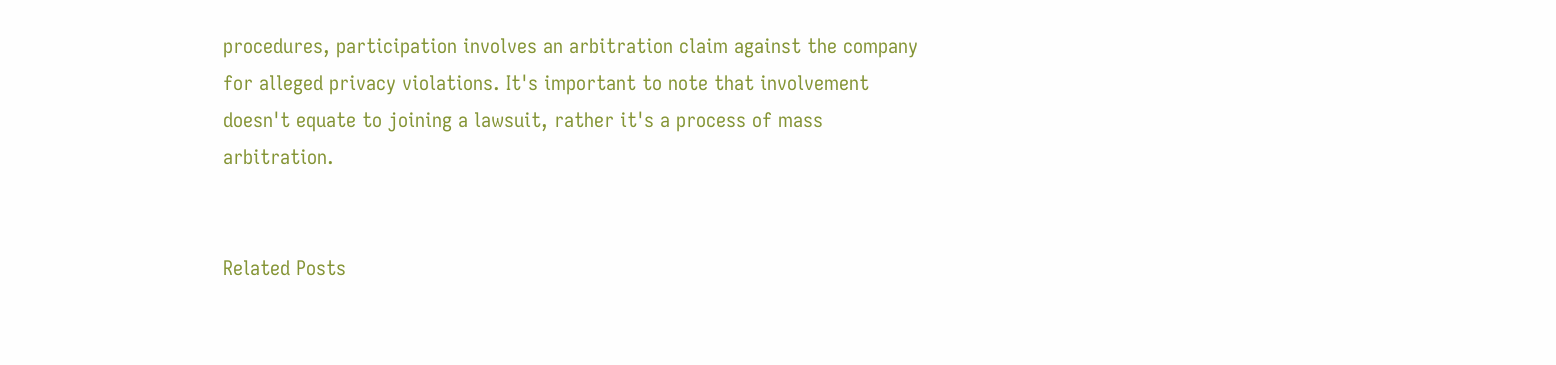procedures, participation involves an arbitration claim against the company for alleged privacy violations. It's important to note that involvement doesn't equate to joining a lawsuit, rather it's a process of mass arbitration.


Related Posts